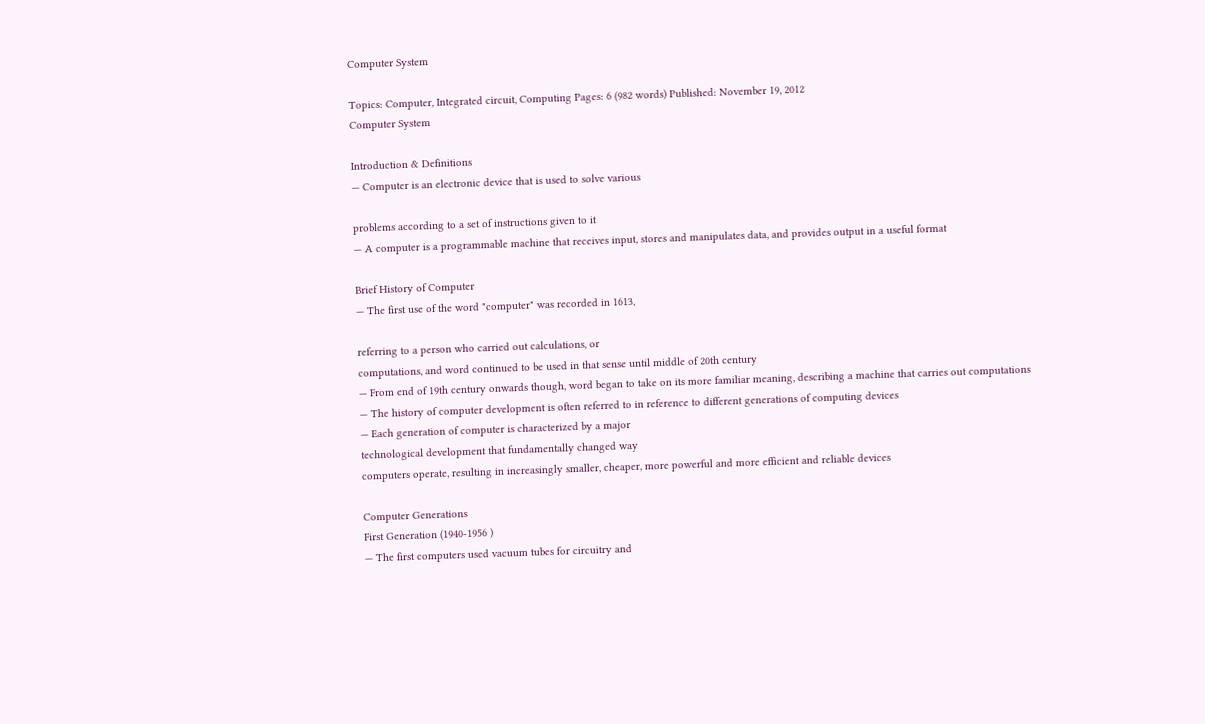Computer System

Topics: Computer, Integrated circuit, Computing Pages: 6 (982 words) Published: November 19, 2012
Computer System

Introduction & Definitions
— Computer is an electronic device that is used to solve various

problems according to a set of instructions given to it
— A computer is a programmable machine that receives input, stores and manipulates data, and provides output in a useful format

Brief History of Computer
— The first use of the word "computer" was recorded in 1613,

referring to a person who carried out calculations, or
computations, and word continued to be used in that sense until middle of 20th century
— From end of 19th century onwards though, word began to take on its more familiar meaning, describing a machine that carries out computations
— The history of computer development is often referred to in reference to different generations of computing devices
— Each generation of computer is characterized by a major
technological development that fundamentally changed way
computers operate, resulting in increasingly smaller, cheaper, more powerful and more efficient and reliable devices

Computer Generations
First Generation (1940-1956 )
— The first computers used vacuum tubes for circuitry and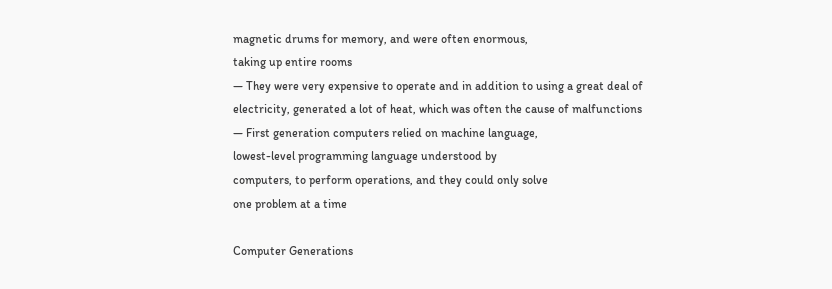magnetic drums for memory, and were often enormous,
taking up entire rooms
— They were very expensive to operate and in addition to using a great deal of electricity, generated a lot of heat, which was often the cause of malfunctions
— First generation computers relied on machine language,
lowest-level programming language understood by
computers, to perform operations, and they could only solve
one problem at a time

Computer Generations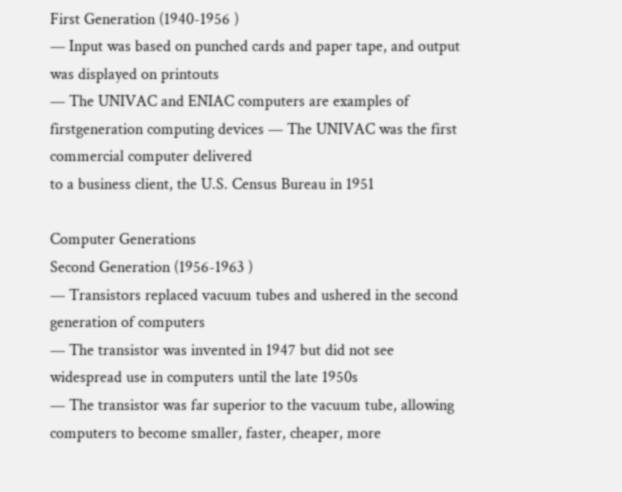First Generation (1940-1956 )
— Input was based on punched cards and paper tape, and output was displayed on printouts
— The UNIVAC and ENIAC computers are examples of firstgeneration computing devices — The UNIVAC was the first commercial computer delivered
to a business client, the U.S. Census Bureau in 1951

Computer Generations
Second Generation (1956-1963 )
— Transistors replaced vacuum tubes and ushered in the second generation of computers
— The transistor was invented in 1947 but did not see
widespread use in computers until the late 1950s
— The transistor was far superior to the vacuum tube, allowing computers to become smaller, faster, cheaper, more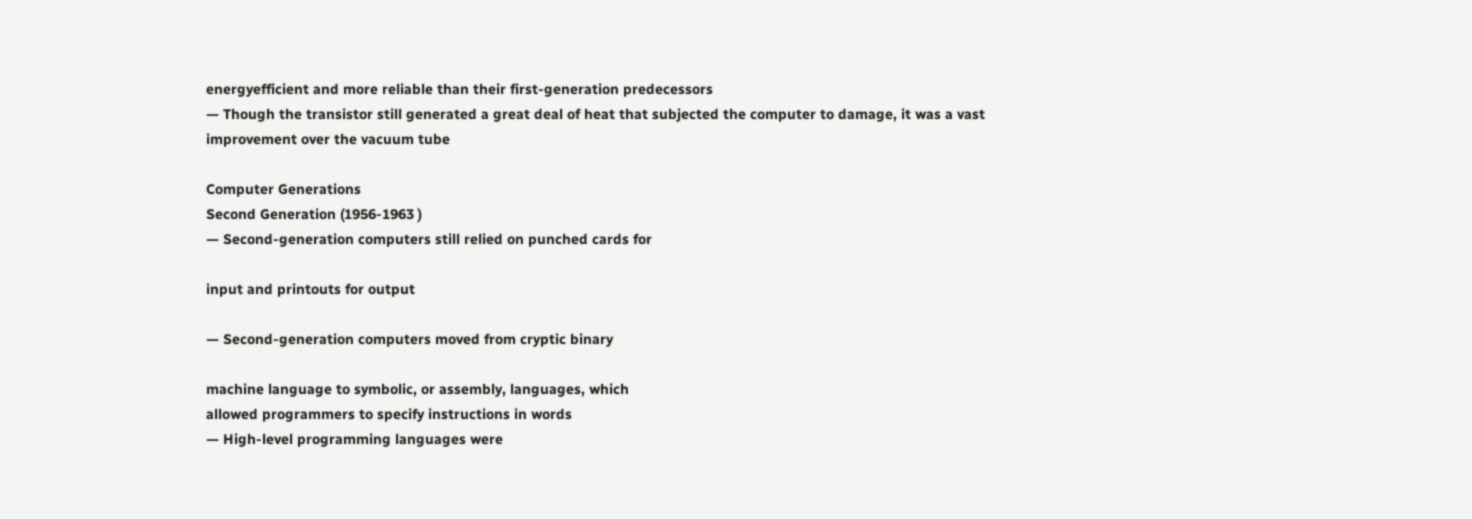energyefficient and more reliable than their first-generation predecessors
— Though the transistor still generated a great deal of heat that subjected the computer to damage, it was a vast
improvement over the vacuum tube

Computer Generations
Second Generation (1956-1963 )
— Second-generation computers still relied on punched cards for

input and printouts for output

— Second-generation computers moved from cryptic binary

machine language to symbolic, or assembly, languages, which
allowed programmers to specify instructions in words
— High-level programming languages were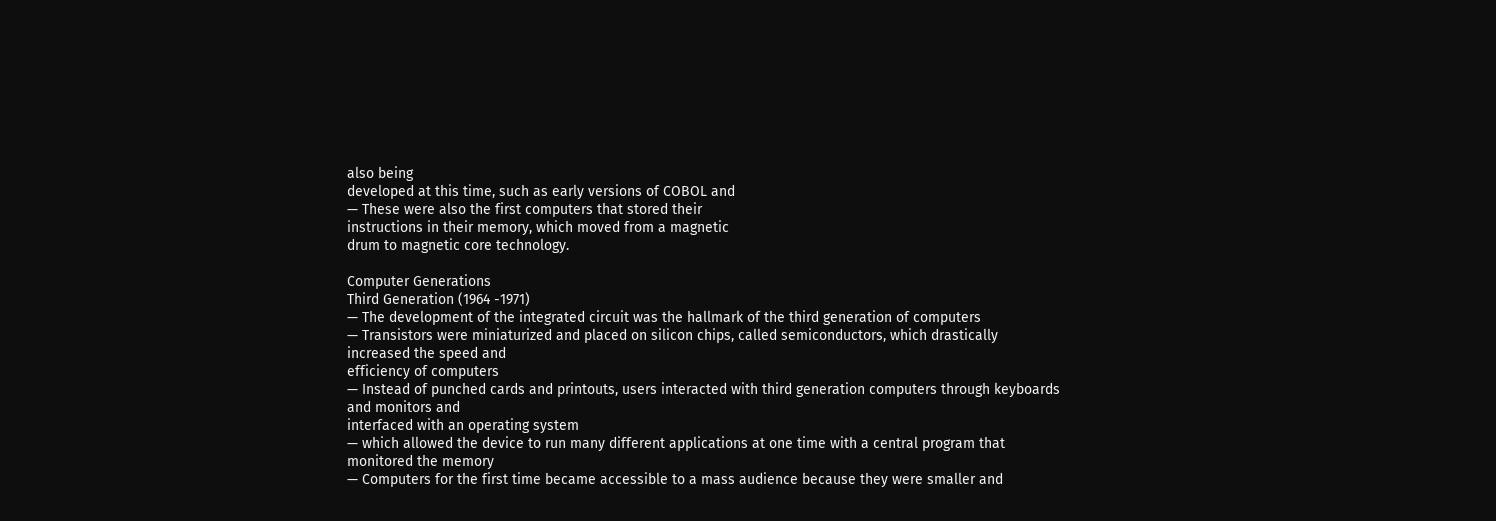also being
developed at this time, such as early versions of COBOL and
— These were also the first computers that stored their
instructions in their memory, which moved from a magnetic
drum to magnetic core technology.

Computer Generations
Third Generation (1964 -1971)
— The development of the integrated circuit was the hallmark of the third generation of computers
— Transistors were miniaturized and placed on silicon chips, called semiconductors, which drastically increased the speed and
efficiency of computers
— Instead of punched cards and printouts, users interacted with third generation computers through keyboards and monitors and
interfaced with an operating system
— which allowed the device to run many different applications at one time with a central program that monitored the memory
— Computers for the first time became accessible to a mass audience because they were smaller and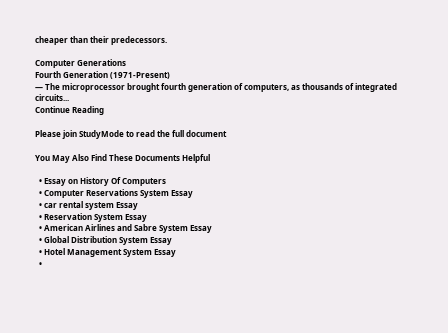cheaper than their predecessors.

Computer Generations
Fourth Generation (1971-Present)
— The microprocessor brought fourth generation of computers, as thousands of integrated circuits...
Continue Reading

Please join StudyMode to read the full document

You May Also Find These Documents Helpful

  • Essay on History Of Computers
  • Computer Reservations System Essay
  • car rental system Essay
  • Reservation System Essay
  • American Airlines and Sabre System Essay
  • Global Distribution System Essay
  • Hotel Management System Essay
  •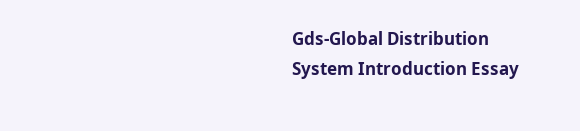Gds-Global Distribution System Introduction Essay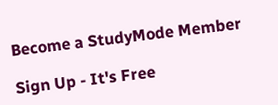Become a StudyMode Member

Sign Up - It's Free